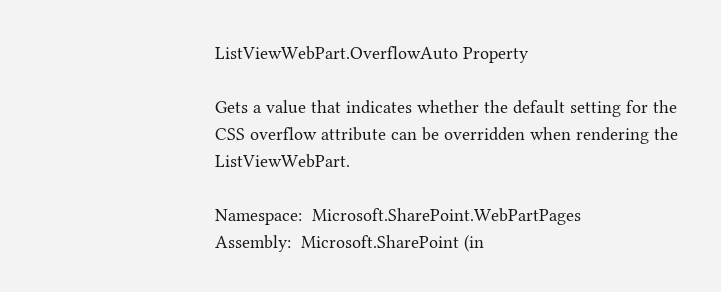ListViewWebPart.OverflowAuto Property

Gets a value that indicates whether the default setting for the CSS overflow attribute can be overridden when rendering the ListViewWebPart.

Namespace:  Microsoft.SharePoint.WebPartPages
Assembly:  Microsoft.SharePoint (in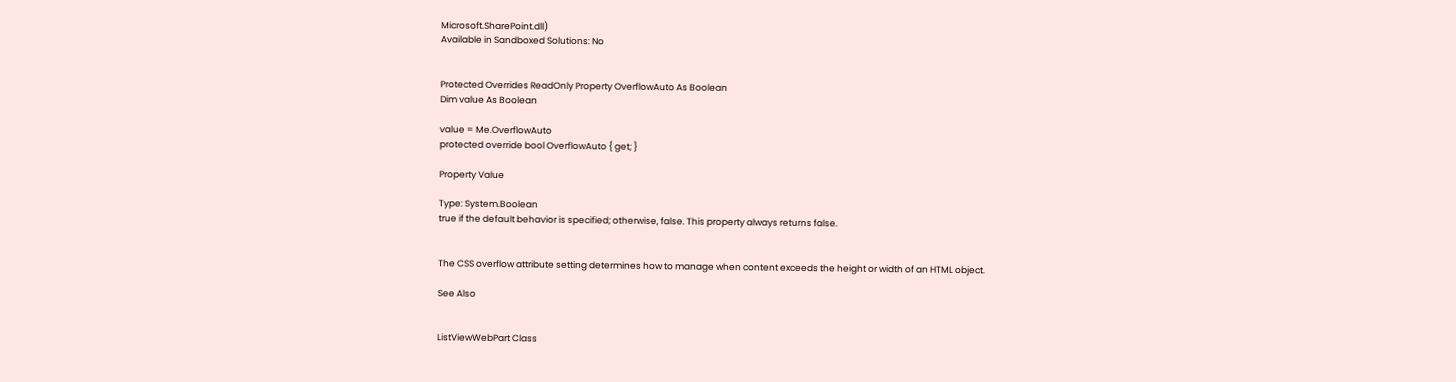Microsoft.SharePoint.dll)
Available in Sandboxed Solutions: No


Protected Overrides ReadOnly Property OverflowAuto As Boolean
Dim value As Boolean

value = Me.OverflowAuto
protected override bool OverflowAuto { get; }

Property Value

Type: System.Boolean
true if the default behavior is specified; otherwise, false. This property always returns false.


The CSS overflow attribute setting determines how to manage when content exceeds the height or width of an HTML object.

See Also


ListViewWebPart Class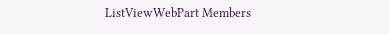ListViewWebPart Members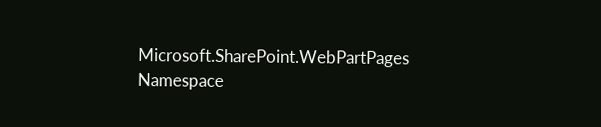Microsoft.SharePoint.WebPartPages Namespace